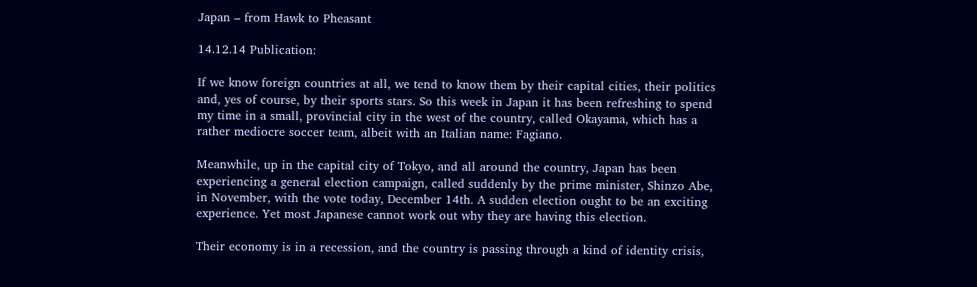Japan – from Hawk to Pheasant

14.12.14 Publication:

If we know foreign countries at all, we tend to know them by their capital cities, their politics and, yes of course, by their sports stars. So this week in Japan it has been refreshing to spend my time in a small, provincial city in the west of the country, called Okayama, which has a rather mediocre soccer team, albeit with an Italian name: Fagiano.

Meanwhile, up in the capital city of Tokyo, and all around the country, Japan has been experiencing a general election campaign, called suddenly by the prime minister, Shinzo Abe, in November, with the vote today, December 14th. A sudden election ought to be an exciting experience. Yet most Japanese cannot work out why they are having this election.

Their economy is in a recession, and the country is passing through a kind of identity crisis,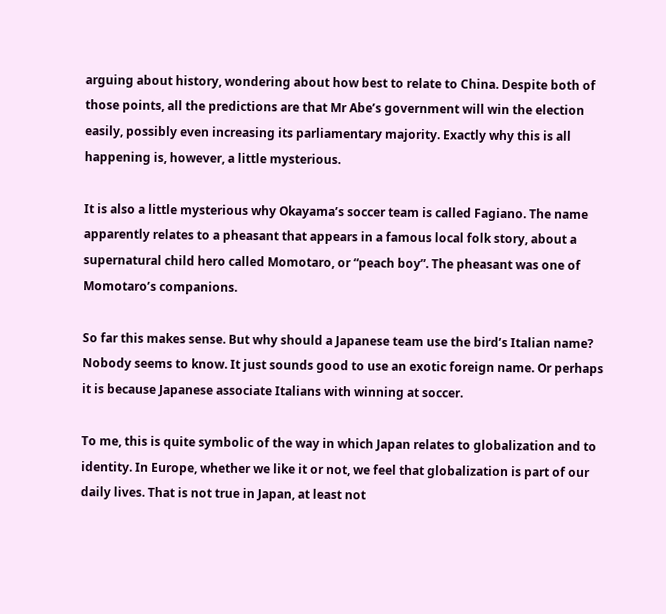arguing about history, wondering about how best to relate to China. Despite both of those points, all the predictions are that Mr Abe’s government will win the election easily, possibly even increasing its parliamentary majority. Exactly why this is all happening is, however, a little mysterious.

It is also a little mysterious why Okayama’s soccer team is called Fagiano. The name apparently relates to a pheasant that appears in a famous local folk story, about a supernatural child hero called Momotaro, or “peach boy”. The pheasant was one of Momotaro’s companions.

So far this makes sense. But why should a Japanese team use the bird’s Italian name? Nobody seems to know. It just sounds good to use an exotic foreign name. Or perhaps it is because Japanese associate Italians with winning at soccer.

To me, this is quite symbolic of the way in which Japan relates to globalization and to identity. In Europe, whether we like it or not, we feel that globalization is part of our daily lives. That is not true in Japan, at least not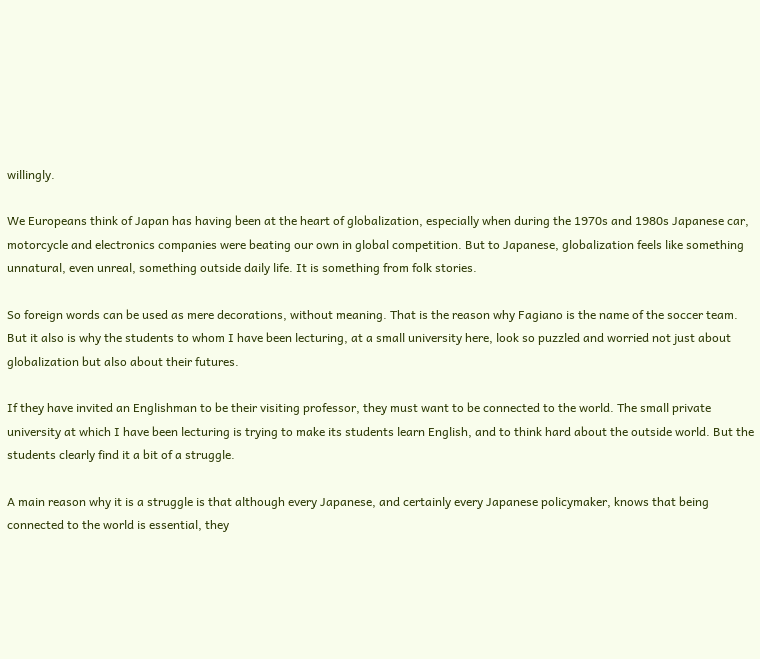willingly.

We Europeans think of Japan has having been at the heart of globalization, especially when during the 1970s and 1980s Japanese car, motorcycle and electronics companies were beating our own in global competition. But to Japanese, globalization feels like something unnatural, even unreal, something outside daily life. It is something from folk stories.

So foreign words can be used as mere decorations, without meaning. That is the reason why Fagiano is the name of the soccer team. But it also is why the students to whom I have been lecturing, at a small university here, look so puzzled and worried not just about globalization but also about their futures.

If they have invited an Englishman to be their visiting professor, they must want to be connected to the world. The small private university at which I have been lecturing is trying to make its students learn English, and to think hard about the outside world. But the students clearly find it a bit of a struggle.

A main reason why it is a struggle is that although every Japanese, and certainly every Japanese policymaker, knows that being connected to the world is essential, they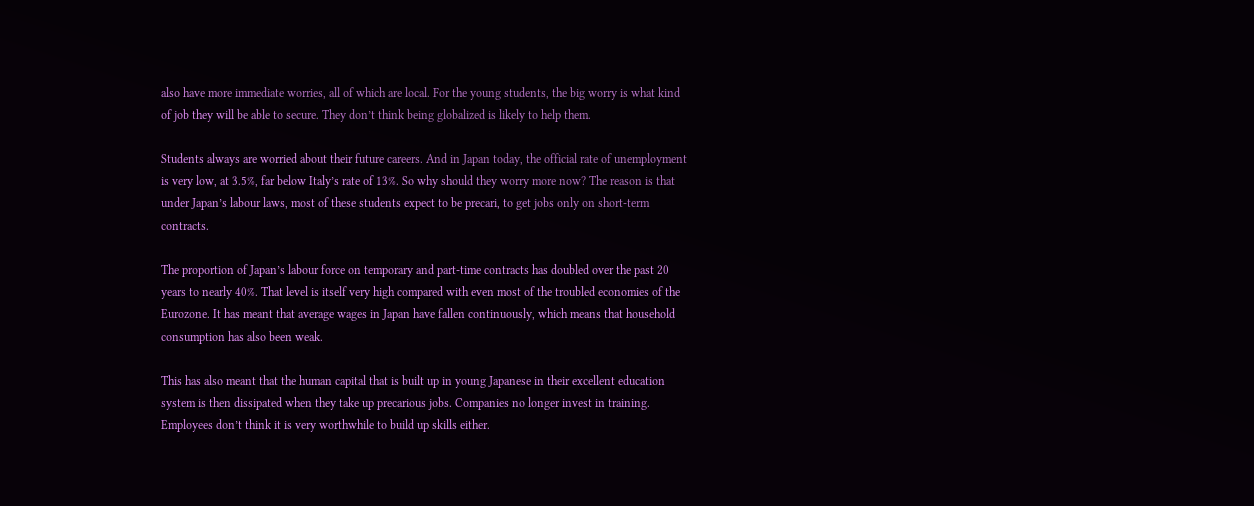also have more immediate worries, all of which are local. For the young students, the big worry is what kind of job they will be able to secure. They don’t think being globalized is likely to help them.

Students always are worried about their future careers. And in Japan today, the official rate of unemployment is very low, at 3.5%, far below Italy’s rate of 13%. So why should they worry more now? The reason is that under Japan’s labour laws, most of these students expect to be precari, to get jobs only on short-term contracts.

The proportion of Japan’s labour force on temporary and part-time contracts has doubled over the past 20 years to nearly 40%. That level is itself very high compared with even most of the troubled economies of the Eurozone. It has meant that average wages in Japan have fallen continuously, which means that household consumption has also been weak.

This has also meant that the human capital that is built up in young Japanese in their excellent education system is then dissipated when they take up precarious jobs. Companies no longer invest in training. Employees don’t think it is very worthwhile to build up skills either.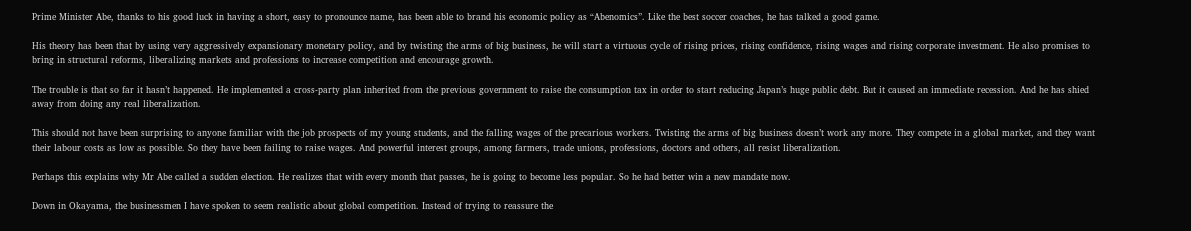Prime Minister Abe, thanks to his good luck in having a short, easy to pronounce name, has been able to brand his economic policy as “Abenomics”. Like the best soccer coaches, he has talked a good game.

His theory has been that by using very aggressively expansionary monetary policy, and by twisting the arms of big business, he will start a virtuous cycle of rising prices, rising confidence, rising wages and rising corporate investment. He also promises to bring in structural reforms, liberalizing markets and professions to increase competition and encourage growth.

The trouble is that so far it hasn’t happened. He implemented a cross-party plan inherited from the previous government to raise the consumption tax in order to start reducing Japan’s huge public debt. But it caused an immediate recession. And he has shied away from doing any real liberalization.

This should not have been surprising to anyone familiar with the job prospects of my young students, and the falling wages of the precarious workers. Twisting the arms of big business doesn’t work any more. They compete in a global market, and they want their labour costs as low as possible. So they have been failing to raise wages. And powerful interest groups, among farmers, trade unions, professions, doctors and others, all resist liberalization.

Perhaps this explains why Mr Abe called a sudden election. He realizes that with every month that passes, he is going to become less popular. So he had better win a new mandate now.

Down in Okayama, the businessmen I have spoken to seem realistic about global competition. Instead of trying to reassure the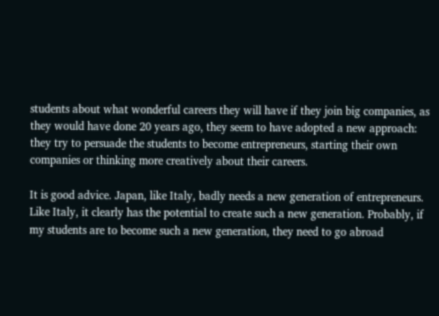students about what wonderful careers they will have if they join big companies, as they would have done 20 years ago, they seem to have adopted a new approach: they try to persuade the students to become entrepreneurs, starting their own companies or thinking more creatively about their careers.

It is good advice. Japan, like Italy, badly needs a new generation of entrepreneurs. Like Italy, it clearly has the potential to create such a new generation. Probably, if my students are to become such a new generation, they need to go abroad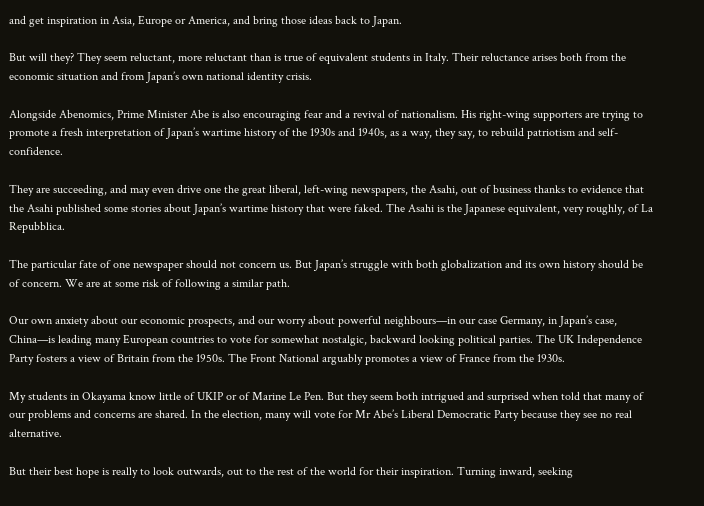and get inspiration in Asia, Europe or America, and bring those ideas back to Japan.

But will they? They seem reluctant, more reluctant than is true of equivalent students in Italy. Their reluctance arises both from the economic situation and from Japan’s own national identity crisis.

Alongside Abenomics, Prime Minister Abe is also encouraging fear and a revival of nationalism. His right-wing supporters are trying to promote a fresh interpretation of Japan’s wartime history of the 1930s and 1940s, as a way, they say, to rebuild patriotism and self-confidence.

They are succeeding, and may even drive one the great liberal, left-wing newspapers, the Asahi, out of business thanks to evidence that the Asahi published some stories about Japan’s wartime history that were faked. The Asahi is the Japanese equivalent, very roughly, of La Repubblica.

The particular fate of one newspaper should not concern us. But Japan’s struggle with both globalization and its own history should be of concern. We are at some risk of following a similar path.

Our own anxiety about our economic prospects, and our worry about powerful neighbours—in our case Germany, in Japan’s case, China—is leading many European countries to vote for somewhat nostalgic, backward looking political parties. The UK Independence Party fosters a view of Britain from the 1950s. The Front National arguably promotes a view of France from the 1930s.

My students in Okayama know little of UKIP or of Marine Le Pen. But they seem both intrigued and surprised when told that many of our problems and concerns are shared. In the election, many will vote for Mr Abe’s Liberal Democratic Party because they see no real alternative.

But their best hope is really to look outwards, out to the rest of the world for their inspiration. Turning inward, seeking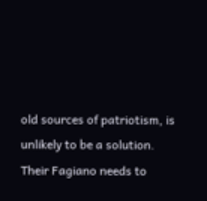old sources of patriotism, is unlikely to be a solution. Their Fagiano needs to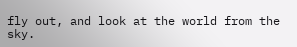fly out, and look at the world from the sky.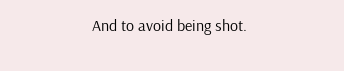And to avoid being shot.